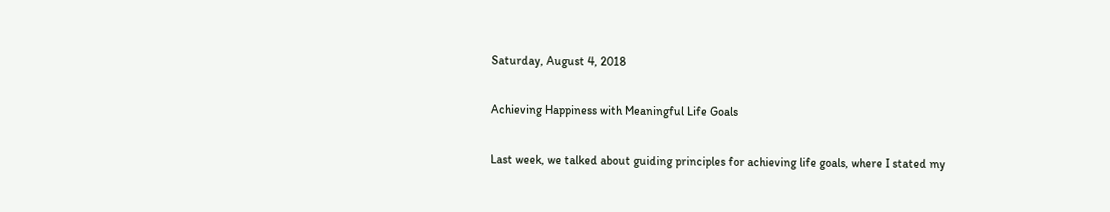Saturday, August 4, 2018

Achieving Happiness with Meaningful Life Goals

Last week, we talked about guiding principles for achieving life goals, where I stated my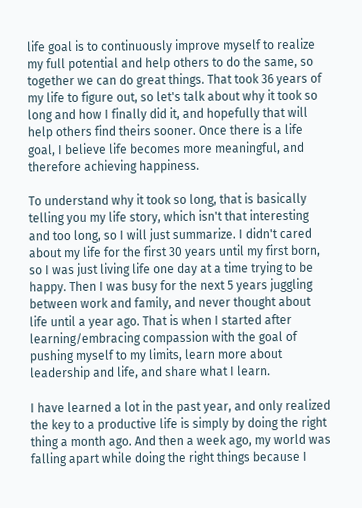life goal is to continuously improve myself to realize my full potential and help others to do the same, so together we can do great things. That took 36 years of my life to figure out, so let's talk about why it took so long and how I finally did it, and hopefully that will help others find theirs sooner. Once there is a life goal, I believe life becomes more meaningful, and therefore achieving happiness.

To understand why it took so long, that is basically telling you my life story, which isn't that interesting and too long, so I will just summarize. I didn't cared about my life for the first 30 years until my first born, so I was just living life one day at a time trying to be happy. Then I was busy for the next 5 years juggling between work and family, and never thought about life until a year ago. That is when I started after learning/embracing compassion with the goal of pushing myself to my limits, learn more about leadership and life, and share what I learn.

I have learned a lot in the past year, and only realized the key to a productive life is simply by doing the right thing a month ago. And then a week ago, my world was falling apart while doing the right things because I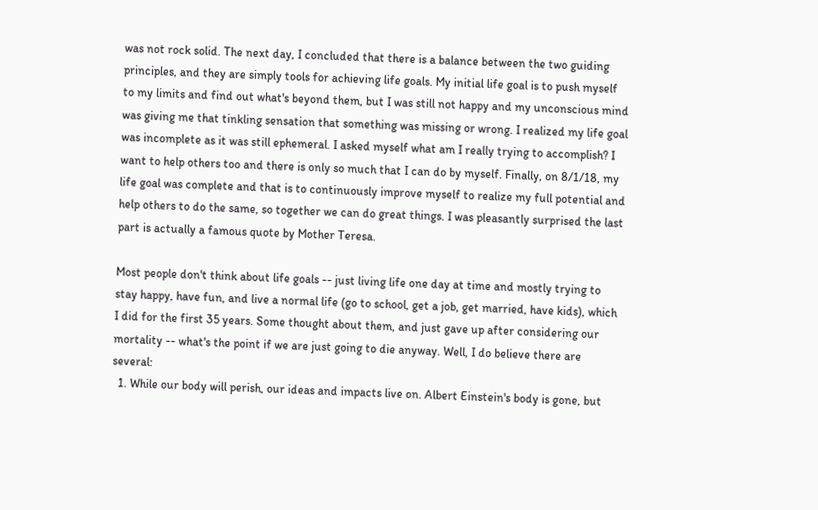was not rock solid. The next day, I concluded that there is a balance between the two guiding principles, and they are simply tools for achieving life goals. My initial life goal is to push myself to my limits and find out what's beyond them, but I was still not happy and my unconscious mind was giving me that tinkling sensation that something was missing or wrong. I realized my life goal was incomplete as it was still ephemeral. I asked myself what am I really trying to accomplish? I want to help others too and there is only so much that I can do by myself. Finally, on 8/1/18, my life goal was complete and that is to continuously improve myself to realize my full potential and help others to do the same, so together we can do great things. I was pleasantly surprised the last part is actually a famous quote by Mother Teresa.

Most people don't think about life goals -- just living life one day at time and mostly trying to stay happy, have fun, and live a normal life (go to school, get a job, get married, have kids), which I did for the first 35 years. Some thought about them, and just gave up after considering our mortality -- what's the point if we are just going to die anyway. Well, I do believe there are several:
  1. While our body will perish, our ideas and impacts live on. Albert Einstein's body is gone, but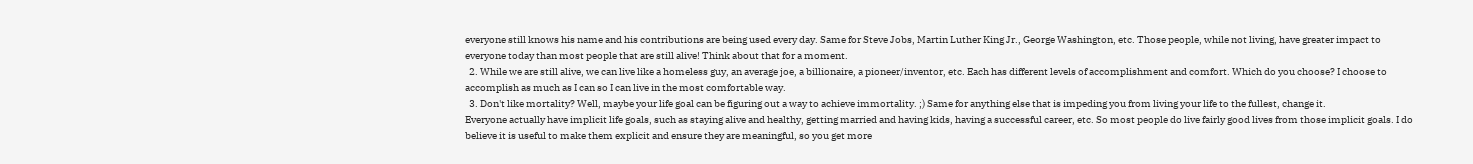everyone still knows his name and his contributions are being used every day. Same for Steve Jobs, Martin Luther King Jr., George Washington, etc. Those people, while not living, have greater impact to everyone today than most people that are still alive! Think about that for a moment.
  2. While we are still alive, we can live like a homeless guy, an average joe, a billionaire, a pioneer/inventor, etc. Each has different levels of accomplishment and comfort. Which do you choose? I choose to accomplish as much as I can so I can live in the most comfortable way.
  3. Don't like mortality? Well, maybe your life goal can be figuring out a way to achieve immortality. ;) Same for anything else that is impeding you from living your life to the fullest, change it.
Everyone actually have implicit life goals, such as staying alive and healthy, getting married and having kids, having a successful career, etc. So most people do live fairly good lives from those implicit goals. I do believe it is useful to make them explicit and ensure they are meaningful, so you get more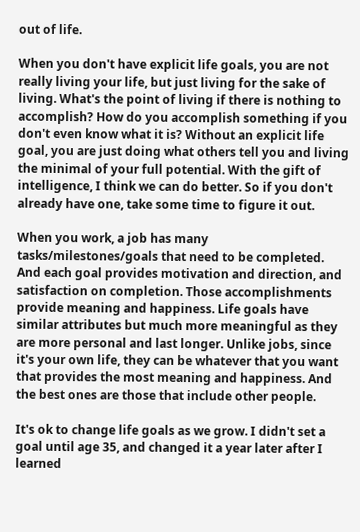out of life.

When you don't have explicit life goals, you are not really living your life, but just living for the sake of living. What's the point of living if there is nothing to accomplish? How do you accomplish something if you don't even know what it is? Without an explicit life goal, you are just doing what others tell you and living the minimal of your full potential. With the gift of intelligence, I think we can do better. So if you don't already have one, take some time to figure it out.

When you work, a job has many tasks/milestones/goals that need to be completed. And each goal provides motivation and direction, and satisfaction on completion. Those accomplishments provide meaning and happiness. Life goals have similar attributes but much more meaningful as they are more personal and last longer. Unlike jobs, since it's your own life, they can be whatever that you want that provides the most meaning and happiness. And the best ones are those that include other people.

It's ok to change life goals as we grow. I didn't set a goal until age 35, and changed it a year later after I learned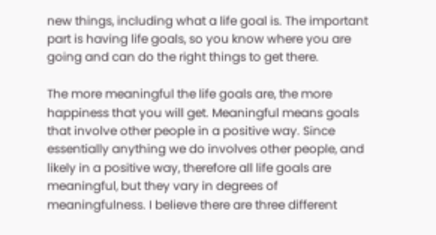new things, including what a life goal is. The important part is having life goals, so you know where you are going and can do the right things to get there.

The more meaningful the life goals are, the more happiness that you will get. Meaningful means goals that involve other people in a positive way. Since essentially anything we do involves other people, and likely in a positive way, therefore all life goals are meaningful, but they vary in degrees of meaningfulness. I believe there are three different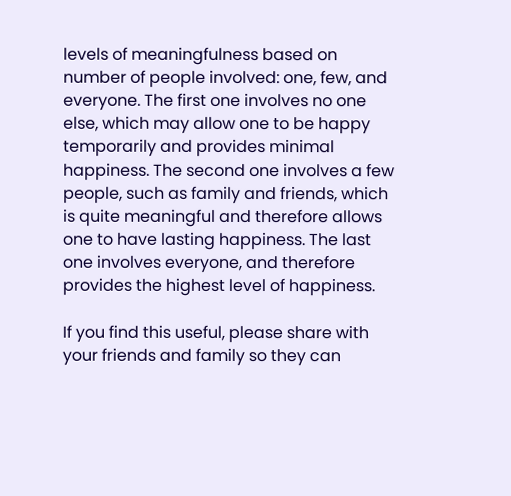levels of meaningfulness based on number of people involved: one, few, and everyone. The first one involves no one else, which may allow one to be happy temporarily and provides minimal happiness. The second one involves a few people, such as family and friends, which is quite meaningful and therefore allows one to have lasting happiness. The last one involves everyone, and therefore provides the highest level of happiness.

If you find this useful, please share with your friends and family so they can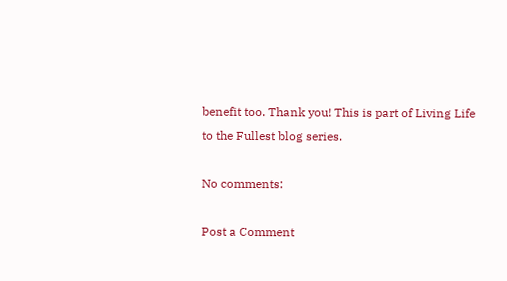benefit too. Thank you! This is part of Living Life to the Fullest blog series.

No comments:

Post a Comment